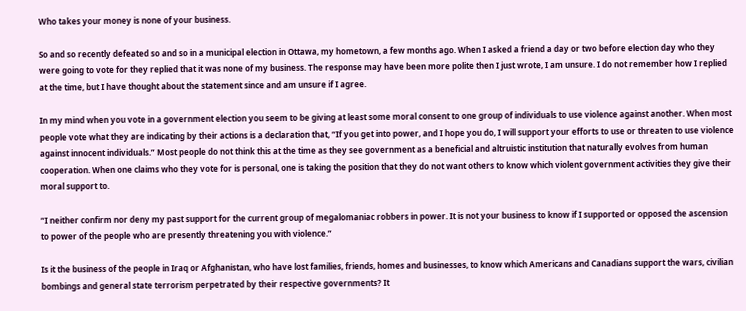Who takes your money is none of your business.

So and so recently defeated so and so in a municipal election in Ottawa, my hometown, a few months ago. When I asked a friend a day or two before election day who they were going to vote for they replied that it was none of my business. The response may have been more polite then I just wrote, I am unsure. I do not remember how I replied at the time, but I have thought about the statement since and am unsure if I agree.

In my mind when you vote in a government election you seem to be giving at least some moral consent to one group of individuals to use violence against another. When most people vote what they are indicating by their actions is a declaration that, “If you get into power, and I hope you do, I will support your efforts to use or threaten to use violence against innocent individuals.” Most people do not think this at the time as they see government as a beneficial and altruistic institution that naturally evolves from human cooperation. When one claims who they vote for is personal, one is taking the position that they do not want others to know which violent government activities they give their moral support to.

“I neither confirm nor deny my past support for the current group of megalomaniac robbers in power. It is not your business to know if I supported or opposed the ascension to power of the people who are presently threatening you with violence.”

Is it the business of the people in Iraq or Afghanistan, who have lost families, friends, homes and businesses, to know which Americans and Canadians support the wars, civilian bombings and general state terrorism perpetrated by their respective governments? It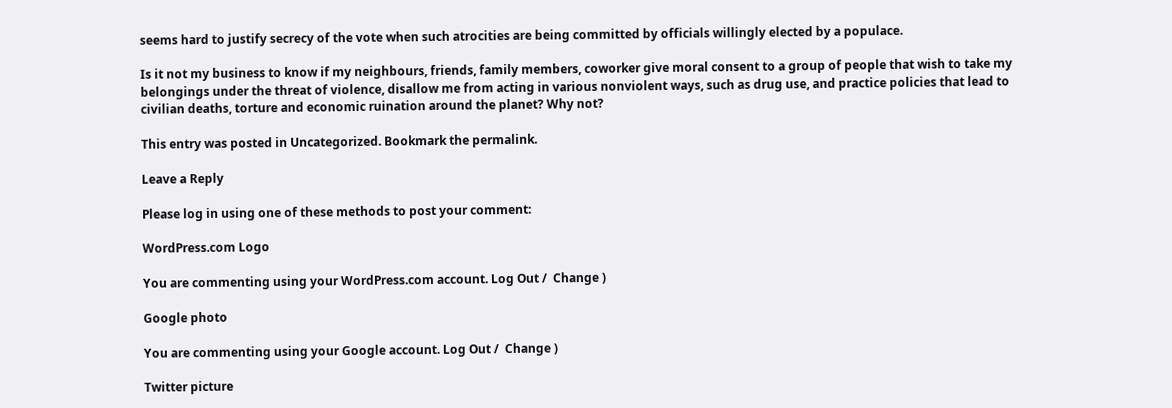seems hard to justify secrecy of the vote when such atrocities are being committed by officials willingly elected by a populace.

Is it not my business to know if my neighbours, friends, family members, coworker give moral consent to a group of people that wish to take my belongings under the threat of violence, disallow me from acting in various nonviolent ways, such as drug use, and practice policies that lead to civilian deaths, torture and economic ruination around the planet? Why not?

This entry was posted in Uncategorized. Bookmark the permalink.

Leave a Reply

Please log in using one of these methods to post your comment:

WordPress.com Logo

You are commenting using your WordPress.com account. Log Out /  Change )

Google photo

You are commenting using your Google account. Log Out /  Change )

Twitter picture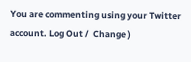You are commenting using your Twitter account. Log Out /  Change )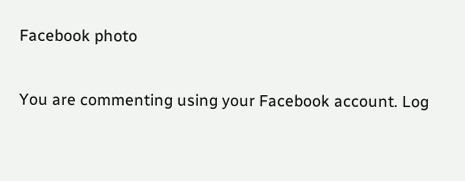Facebook photo

You are commenting using your Facebook account. Log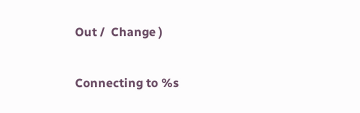Out /  Change )

Connecting to %s